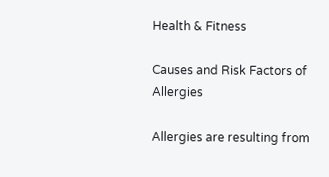Health & Fitness

Causes and Risk Factors of Allergies

Allergies are resulting from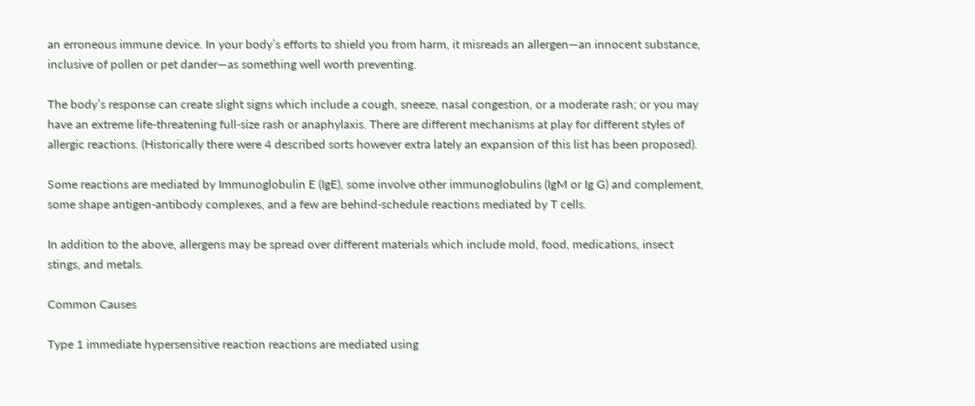an erroneous immune device. In your body’s efforts to shield you from harm, it misreads an allergen—an innocent substance, inclusive of pollen or pet dander—as something well worth preventing.

The body’s response can create slight signs which include a cough, sneeze, nasal congestion, or a moderate rash; or you may have an extreme life-threatening full-size rash or anaphylaxis. There are different mechanisms at play for different styles of allergic reactions. (Historically there were 4 described sorts however extra lately an expansion of this list has been proposed).

Some reactions are mediated by Immunoglobulin E (IgE), some involve other immunoglobulins (IgM or Ig G) and complement, some shape antigen-antibody complexes, and a few are behind-schedule reactions mediated by T cells.

In addition to the above, allergens may be spread over different materials which include mold, food, medications, insect stings, and metals.

Common Causes

Type 1 immediate hypersensitive reaction reactions are mediated using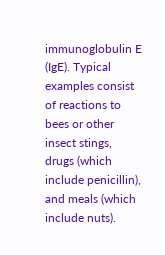immunoglobulin E (IgE). Typical examples consist of reactions to bees or other insect stings, drugs (which include penicillin), and meals (which include nuts).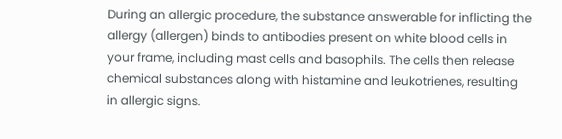During an allergic procedure, the substance answerable for inflicting the allergy (allergen) binds to antibodies present on white blood cells in your frame, including mast cells and basophils. The cells then release chemical substances along with histamine and leukotrienes, resulting in allergic signs.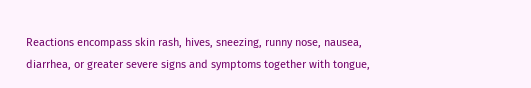Reactions encompass skin rash, hives, sneezing, runny nose, nausea, diarrhea, or greater severe signs and symptoms together with tongue,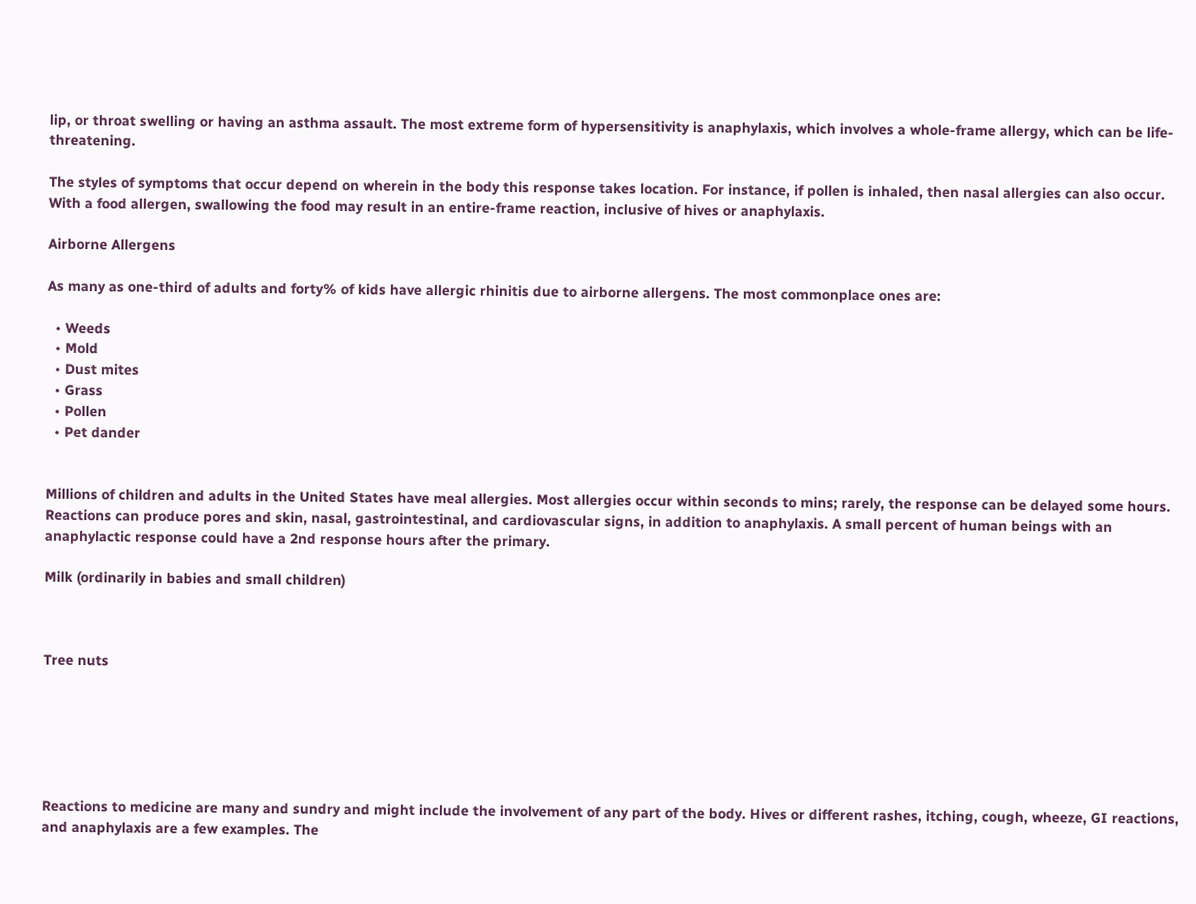lip, or throat swelling or having an asthma assault. The most extreme form of hypersensitivity is anaphylaxis, which involves a whole-frame allergy, which can be life-threatening.

The styles of symptoms that occur depend on wherein in the body this response takes location. For instance, if pollen is inhaled, then nasal allergies can also occur. With a food allergen, swallowing the food may result in an entire-frame reaction, inclusive of hives or anaphylaxis.

Airborne Allergens

As many as one-third of adults and forty% of kids have allergic rhinitis due to airborne allergens. The most commonplace ones are:

  • Weeds
  • Mold
  • Dust mites
  • Grass
  • Pollen
  • Pet dander


Millions of children and adults in the United States have meal allergies. Most allergies occur within seconds to mins; rarely, the response can be delayed some hours. Reactions can produce pores and skin, nasal, gastrointestinal, and cardiovascular signs, in addition to anaphylaxis. A small percent of human beings with an anaphylactic response could have a 2nd response hours after the primary.

Milk (ordinarily in babies and small children)



Tree nuts






Reactions to medicine are many and sundry and might include the involvement of any part of the body. Hives or different rashes, itching, cough, wheeze, GI reactions, and anaphylaxis are a few examples. The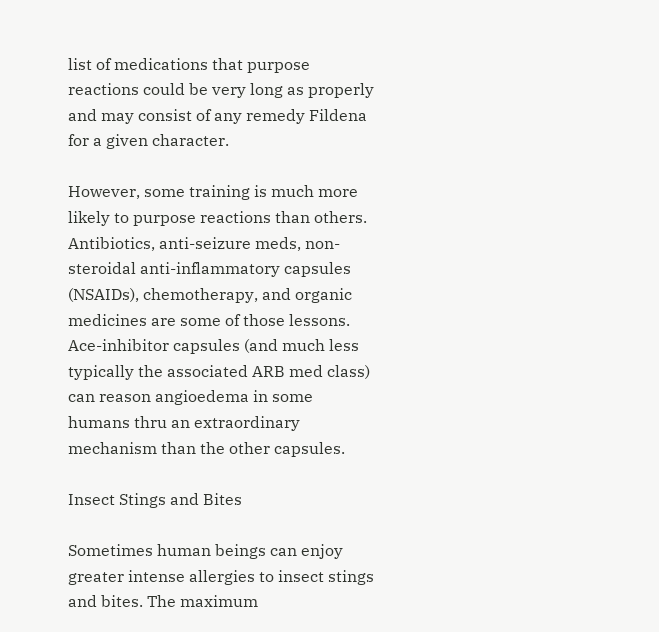list of medications that purpose reactions could be very long as properly and may consist of any remedy Fildena for a given character.

However, some training is much more likely to purpose reactions than others. Antibiotics, anti-seizure meds, non-steroidal anti-inflammatory capsules (NSAIDs), chemotherapy, and organic medicines are some of those lessons. Ace-inhibitor capsules (and much less typically the associated ARB med class) can reason angioedema in some humans thru an extraordinary mechanism than the other capsules.

Insect Stings and Bites

Sometimes human beings can enjoy greater intense allergies to insect stings and bites. The maximum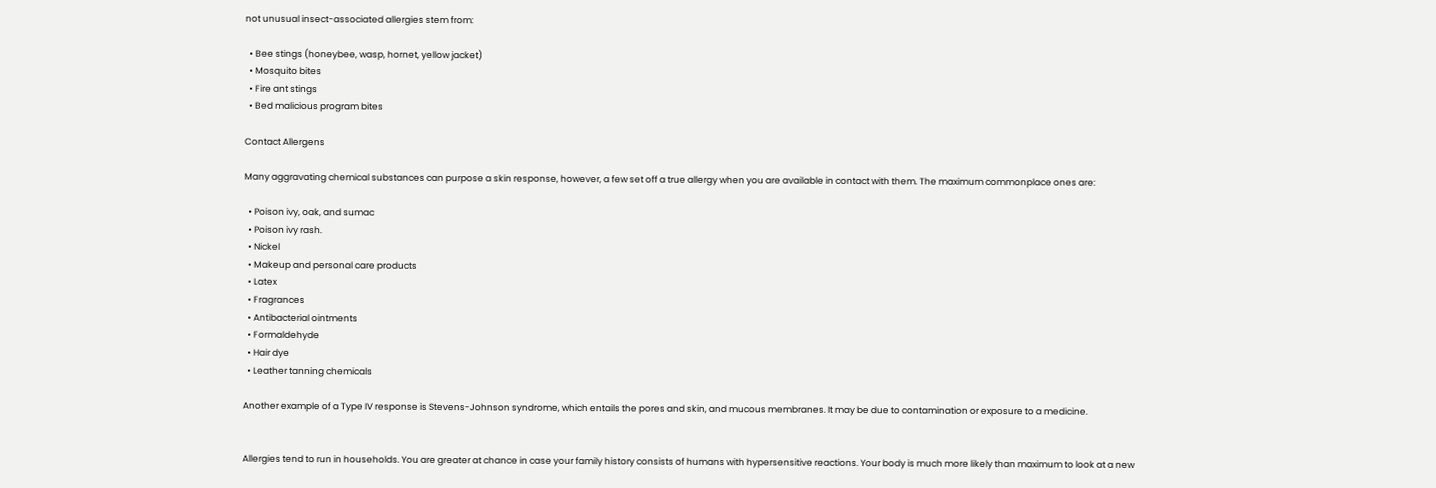not unusual insect-associated allergies stem from:

  • Bee stings (honeybee, wasp, hornet, yellow jacket)
  • Mosquito bites
  • Fire ant stings
  • Bed malicious program bites

Contact Allergens

Many aggravating chemical substances can purpose a skin response, however, a few set off a true allergy when you are available in contact with them. The maximum commonplace ones are:

  • Poison ivy, oak, and sumac
  • Poison ivy rash.
  • Nickel
  • Makeup and personal care products
  • Latex
  • Fragrances
  • Antibacterial ointments
  • Formaldehyde
  • Hair dye
  • Leather tanning chemicals

Another example of a Type IV response is Stevens-Johnson syndrome, which entails the pores and skin, and mucous membranes. It may be due to contamination or exposure to a medicine.


Allergies tend to run in households. You are greater at chance in case your family history consists of humans with hypersensitive reactions. Your body is much more likely than maximum to look at a new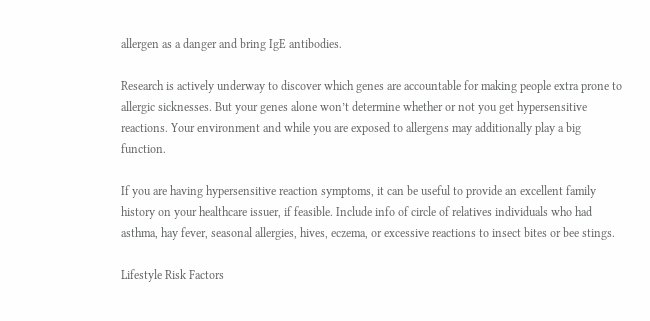allergen as a danger and bring IgE antibodies.

Research is actively underway to discover which genes are accountable for making people extra prone to allergic sicknesses. But your genes alone won’t determine whether or not you get hypersensitive reactions. Your environment and while you are exposed to allergens may additionally play a big function.

If you are having hypersensitive reaction symptoms, it can be useful to provide an excellent family history on your healthcare issuer, if feasible. Include info of circle of relatives individuals who had asthma, hay fever, seasonal allergies, hives, eczema, or excessive reactions to insect bites or bee stings.

Lifestyle Risk Factors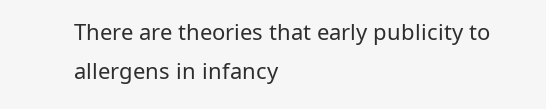There are theories that early publicity to allergens in infancy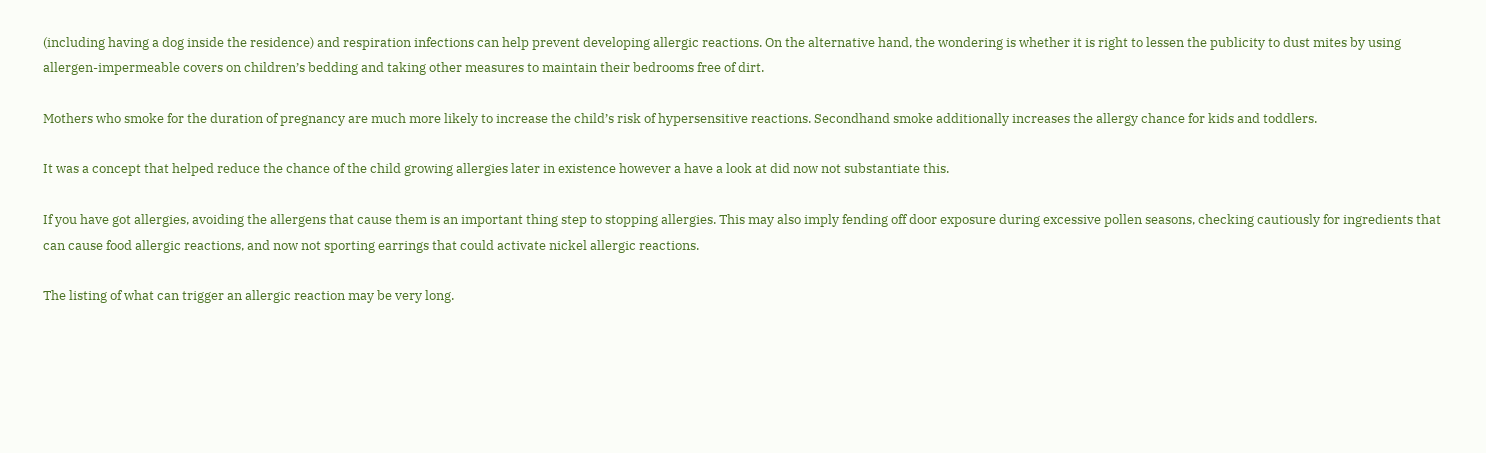(including having a dog inside the residence) and respiration infections can help prevent developing allergic reactions. On the alternative hand, the wondering is whether it is right to lessen the publicity to dust mites by using allergen-impermeable covers on children’s bedding and taking other measures to maintain their bedrooms free of dirt.

Mothers who smoke for the duration of pregnancy are much more likely to increase the child’s risk of hypersensitive reactions. Secondhand smoke additionally increases the allergy chance for kids and toddlers.

It was a concept that helped reduce the chance of the child growing allergies later in existence however a have a look at did now not substantiate this.

If you have got allergies, avoiding the allergens that cause them is an important thing step to stopping allergies. This may also imply fending off door exposure during excessive pollen seasons, checking cautiously for ingredients that can cause food allergic reactions, and now not sporting earrings that could activate nickel allergic reactions.

The listing of what can trigger an allergic reaction may be very long.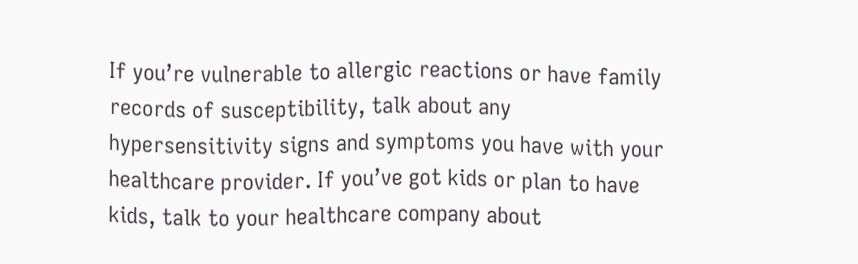If you’re vulnerable to allergic reactions or have family records of susceptibility, talk about any hypersensitivity signs and symptoms you have with your healthcare provider. If you’ve got kids or plan to have kids, talk to your healthcare company about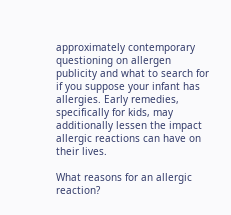approximately contemporary questioning on allergen publicity and what to search for if you suppose your infant has allergies. Early remedies, specifically for kids, may additionally lessen the impact allergic reactions can have on their lives.

What reasons for an allergic reaction?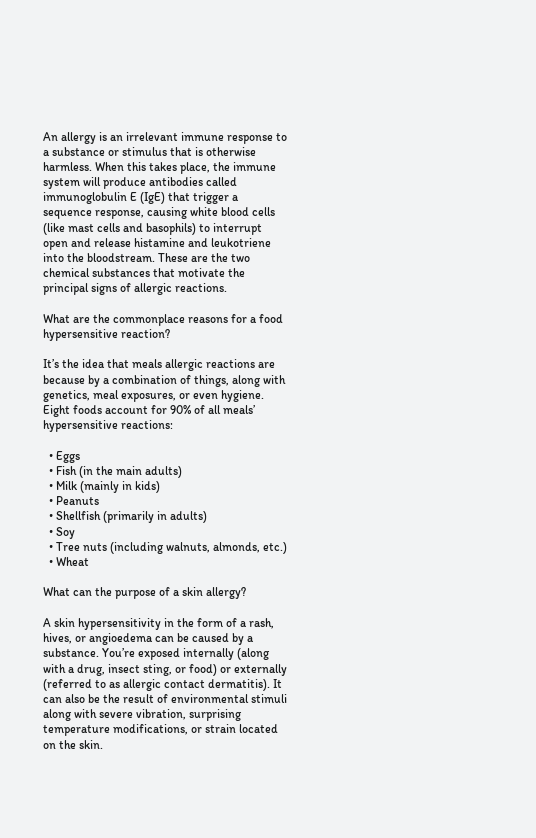An allergy is an irrelevant immune response to a substance or stimulus that is otherwise harmless. When this takes place, the immune system will produce antibodies called immunoglobulin E (IgE) that trigger a sequence response, causing white blood cells (like mast cells and basophils) to interrupt open and release histamine and leukotriene into the bloodstream. These are the two chemical substances that motivate the principal signs of allergic reactions.

What are the commonplace reasons for a food hypersensitive reaction?

It’s the idea that meals allergic reactions are because by a combination of things, along with genetics, meal exposures, or even hygiene. Eight foods account for 90% of all meals’ hypersensitive reactions:

  • Eggs
  • Fish (in the main adults)
  • Milk (mainly in kids)
  • Peanuts
  • Shellfish (primarily in adults)
  • Soy
  • Tree nuts (including walnuts, almonds, etc.)
  • Wheat

What can the purpose of a skin allergy?

A skin hypersensitivity in the form of a rash, hives, or angioedema can be caused by a substance. You’re exposed internally (along with a drug, insect sting, or food) or externally (referred to as allergic contact dermatitis). It can also be the result of environmental stimuli along with severe vibration, surprising temperature modifications, or strain located on the skin.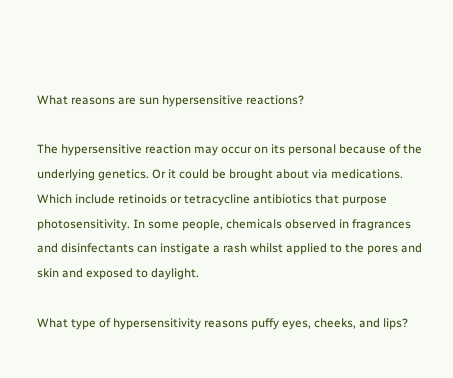What reasons are sun hypersensitive reactions?

The hypersensitive reaction may occur on its personal because of the underlying genetics. Or it could be brought about via medications. Which include retinoids or tetracycline antibiotics that purpose photosensitivity. In some people, chemicals observed in fragrances and disinfectants can instigate a rash whilst applied to the pores and skin and exposed to daylight.

What type of hypersensitivity reasons puffy eyes, cheeks, and lips?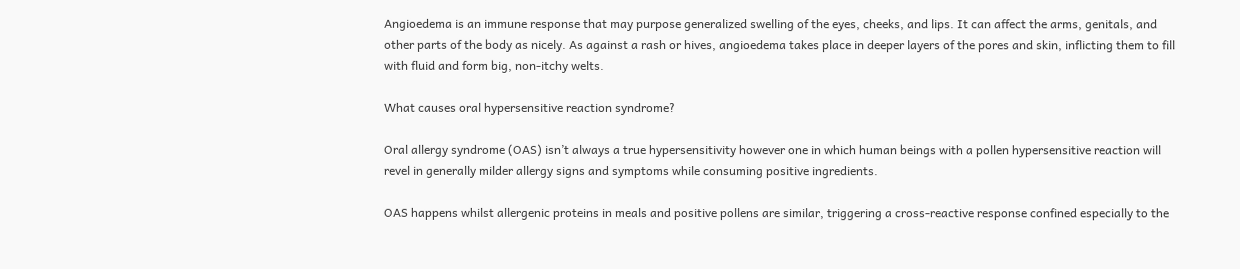Angioedema is an immune response that may purpose generalized swelling of the eyes, cheeks, and lips. It can affect the arms, genitals, and other parts of the body as nicely. As against a rash or hives, angioedema takes place in deeper layers of the pores and skin, inflicting them to fill with fluid and form big, non-itchy welts.

What causes oral hypersensitive reaction syndrome?

Oral allergy syndrome (OAS) isn’t always a true hypersensitivity however one in which human beings with a pollen hypersensitive reaction will revel in generally milder allergy signs and symptoms while consuming positive ingredients.

OAS happens whilst allergenic proteins in meals and positive pollens are similar, triggering a cross-reactive response confined especially to the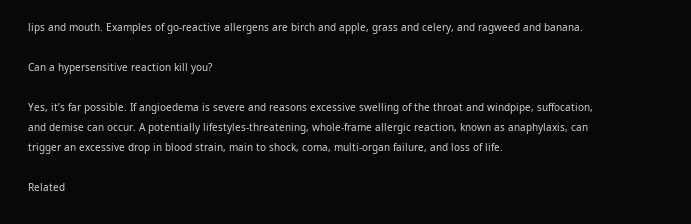lips and mouth. Examples of go-reactive allergens are birch and apple, grass and celery, and ragweed and banana.

Can a hypersensitive reaction kill you?

Yes, it’s far possible. If angioedema is severe and reasons excessive swelling of the throat and windpipe, suffocation, and demise can occur. A potentially lifestyles-threatening, whole-frame allergic reaction, known as anaphylaxis, can trigger an excessive drop in blood strain, main to shock, coma, multi-organ failure, and loss of life.

Related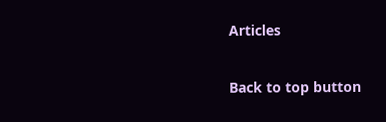Articles

Back to top button